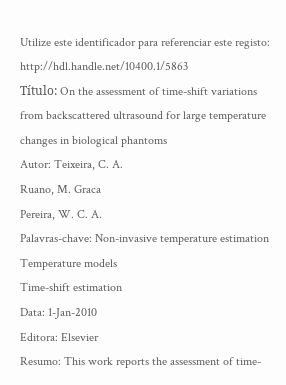Utilize este identificador para referenciar este registo: http://hdl.handle.net/10400.1/5863
Título: On the assessment of time-shift variations from backscattered ultrasound for large temperature changes in biological phantoms
Autor: Teixeira, C. A.
Ruano, M. Graca
Pereira, W. C. A.
Palavras-chave: Non-invasive temperature estimation
Temperature models
Time-shift estimation
Data: 1-Jan-2010
Editora: Elsevier
Resumo: This work reports the assessment of time-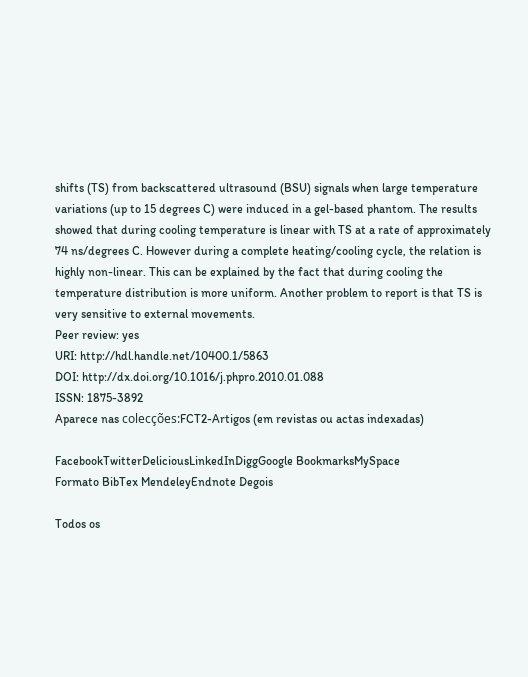shifts (TS) from backscattered ultrasound (BSU) signals when large temperature variations (up to 15 degrees C) were induced in a gel-based phantom. The results showed that during cooling temperature is linear with TS at a rate of approximately 74 ns/degrees C. However during a complete heating/cooling cycle, the relation is highly non-linear. This can be explained by the fact that during cooling the temperature distribution is more uniform. Another problem to report is that TS is very sensitive to external movements.
Peer review: yes
URI: http://hdl.handle.net/10400.1/5863
DOI: http://dx.doi.org/10.1016/j.phpro.2010.01.088
ISSN: 1875-3892
Aparece nas colecções:FCT2-Artigos (em revistas ou actas indexadas)

FacebookTwitterDeliciousLinkedInDiggGoogle BookmarksMySpace
Formato BibTex MendeleyEndnote Degois

Todos os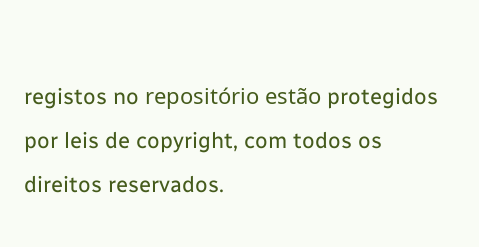registos no repositório estão protegidos por leis de copyright, com todos os direitos reservados.